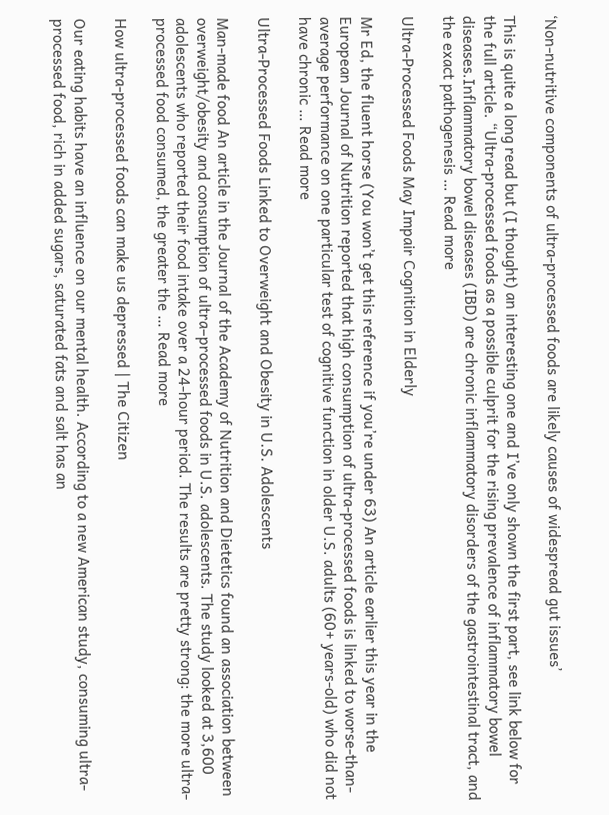‘Non-nutritive components of ultra-processed foods are likely causes of widespread gut issues’

This is quite a long read but (I thought) an interesting one and I’ve only shown the first part, see link below for the full article. “Ultra-processed foods as a possible culprit for the rising prevalence of inflammatory bowel diseases.Inflammatory bowel diseases (IBD) are chronic inflammatory disorders of the gastrointestinal tract, and the exact pathogenesis … Read more

Ultra-Processed Foods May Impair Cognition in Elderly

Mr Ed, the fluent horse (You won’t get this reference if you’re under 63) An article earlier this year in the European Journal of Nutrition reported that high consumption of ultra-processed foods is linked to worse-than-average performance on one particular test of cognitive function in older U.S. adults (60+ years-old) who did not have chronic … Read more

Ultra-Processed Foods Linked to Overweight and Obesity in U.S. Adolescents

Man-made food An article in the Journal of the Academy of Nutrition and Dietetics found an association between overweight/obesity and consumption of ultra–processed foods in U.S. adolescents. The study looked at 3,600 adolescents who reported their food intake over a 24-hour period. The results are pretty strong: the more ultra-processed food consumed, the greater the … Read more

How ultra-processed foods can make us depressed | The Citizen

Our eating habits have an influence on our mental health. According to a new American study, consuming ultra-processed food, rich in added sugars, saturated fats and salt has an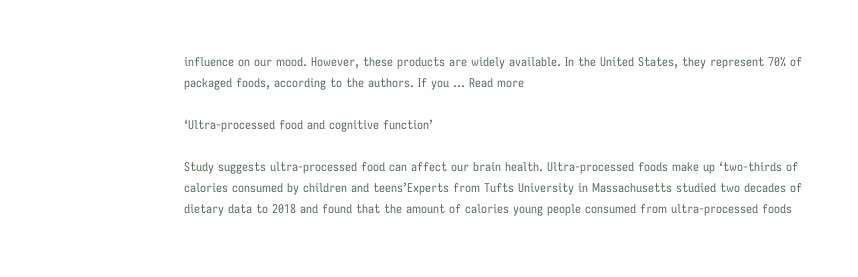influence on our mood. However, these products are widely available. In the United States, they represent 70% of packaged foods, according to the authors. If you … Read more

‘Ultra-processed food and cognitive function’

Study suggests ultra-processed food can affect our brain health. Ultra-processed foods make up ‘two-thirds of calories consumed by children and teens’Experts from Tufts University in Massachusetts studied two decades of dietary data to 2018 and found that the amount of calories young people consumed from ultra-processed foods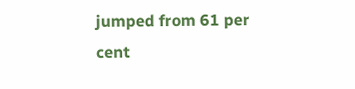jumped from 61 per cent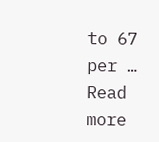to 67 per … Read more